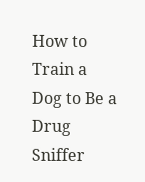How to Train a Dog to Be a Drug Sniffer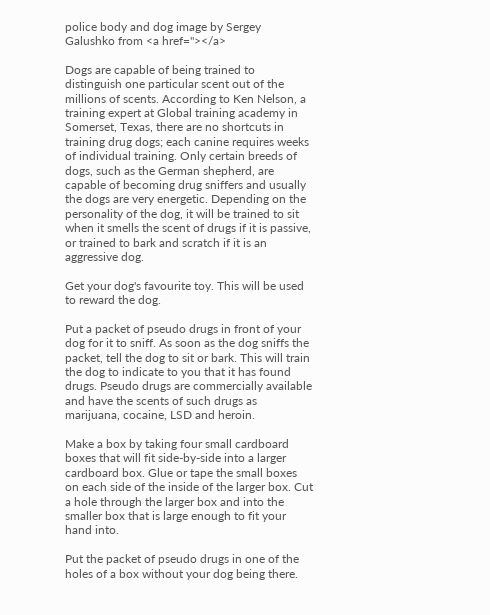police body and dog image by Sergey Galushko from <a href=''></a>

Dogs are capable of being trained to distinguish one particular scent out of the millions of scents. According to Ken Nelson, a training expert at Global training academy in Somerset, Texas, there are no shortcuts in training drug dogs; each canine requires weeks of individual training. Only certain breeds of dogs, such as the German shepherd, are capable of becoming drug sniffers and usually the dogs are very energetic. Depending on the personality of the dog, it will be trained to sit when it smells the scent of drugs if it is passive, or trained to bark and scratch if it is an aggressive dog.

Get your dog's favourite toy. This will be used to reward the dog.

Put a packet of pseudo drugs in front of your dog for it to sniff. As soon as the dog sniffs the packet, tell the dog to sit or bark. This will train the dog to indicate to you that it has found drugs. Pseudo drugs are commercially available and have the scents of such drugs as marijuana, cocaine, LSD and heroin.

Make a box by taking four small cardboard boxes that will fit side-by-side into a larger cardboard box. Glue or tape the small boxes on each side of the inside of the larger box. Cut a hole through the larger box and into the smaller box that is large enough to fit your hand into.

Put the packet of pseudo drugs in one of the holes of a box without your dog being there.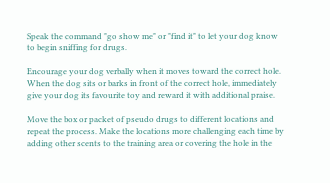Speak the command "go show me" or "find it" to let your dog know to begin sniffing for drugs.

Encourage your dog verbally when it moves toward the correct hole. When the dog sits or barks in front of the correct hole, immediately give your dog its favourite toy and reward it with additional praise.

Move the box or packet of pseudo drugs to different locations and repeat the process. Make the locations more challenging each time by adding other scents to the training area or covering the hole in the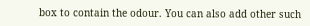box to contain the odour. You can also add other such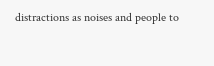distractions as noises and people to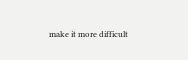make it more difficult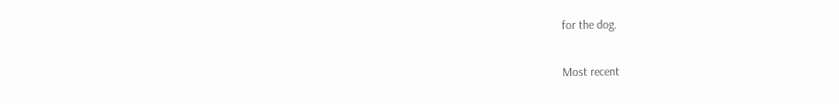for the dog.

Most recent